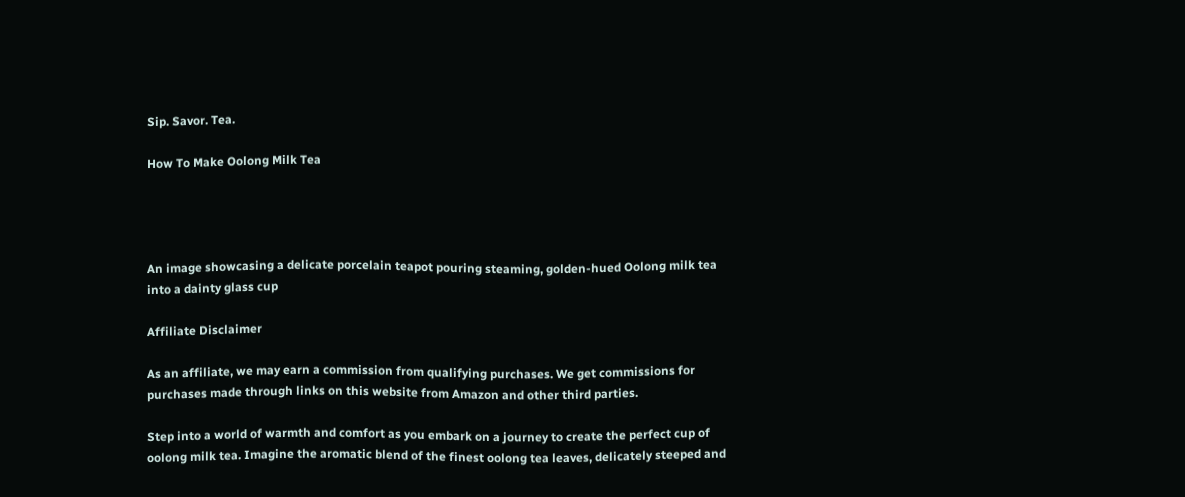Sip. Savor. Tea.

How To Make Oolong Milk Tea




An image showcasing a delicate porcelain teapot pouring steaming, golden-hued Oolong milk tea into a dainty glass cup

Affiliate Disclaimer

As an affiliate, we may earn a commission from qualifying purchases. We get commissions for purchases made through links on this website from Amazon and other third parties.

Step into a world of warmth and comfort as you embark on a journey to create the perfect cup of oolong milk tea. Imagine the aromatic blend of the finest oolong tea leaves, delicately steeped and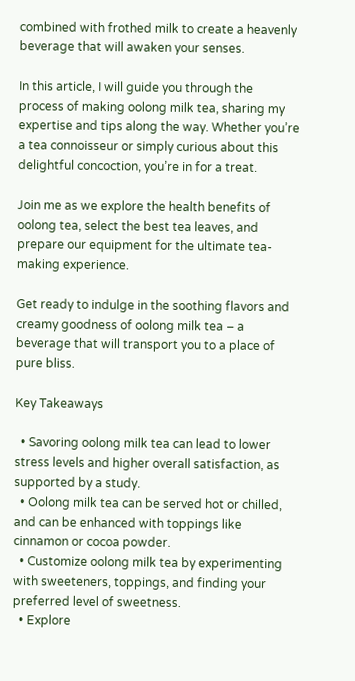combined with frothed milk to create a heavenly beverage that will awaken your senses.

In this article, I will guide you through the process of making oolong milk tea, sharing my expertise and tips along the way. Whether you’re a tea connoisseur or simply curious about this delightful concoction, you’re in for a treat.

Join me as we explore the health benefits of oolong tea, select the best tea leaves, and prepare our equipment for the ultimate tea-making experience.

Get ready to indulge in the soothing flavors and creamy goodness of oolong milk tea – a beverage that will transport you to a place of pure bliss.

Key Takeaways

  • Savoring oolong milk tea can lead to lower stress levels and higher overall satisfaction, as supported by a study.
  • Oolong milk tea can be served hot or chilled, and can be enhanced with toppings like cinnamon or cocoa powder.
  • Customize oolong milk tea by experimenting with sweeteners, toppings, and finding your preferred level of sweetness.
  • Explore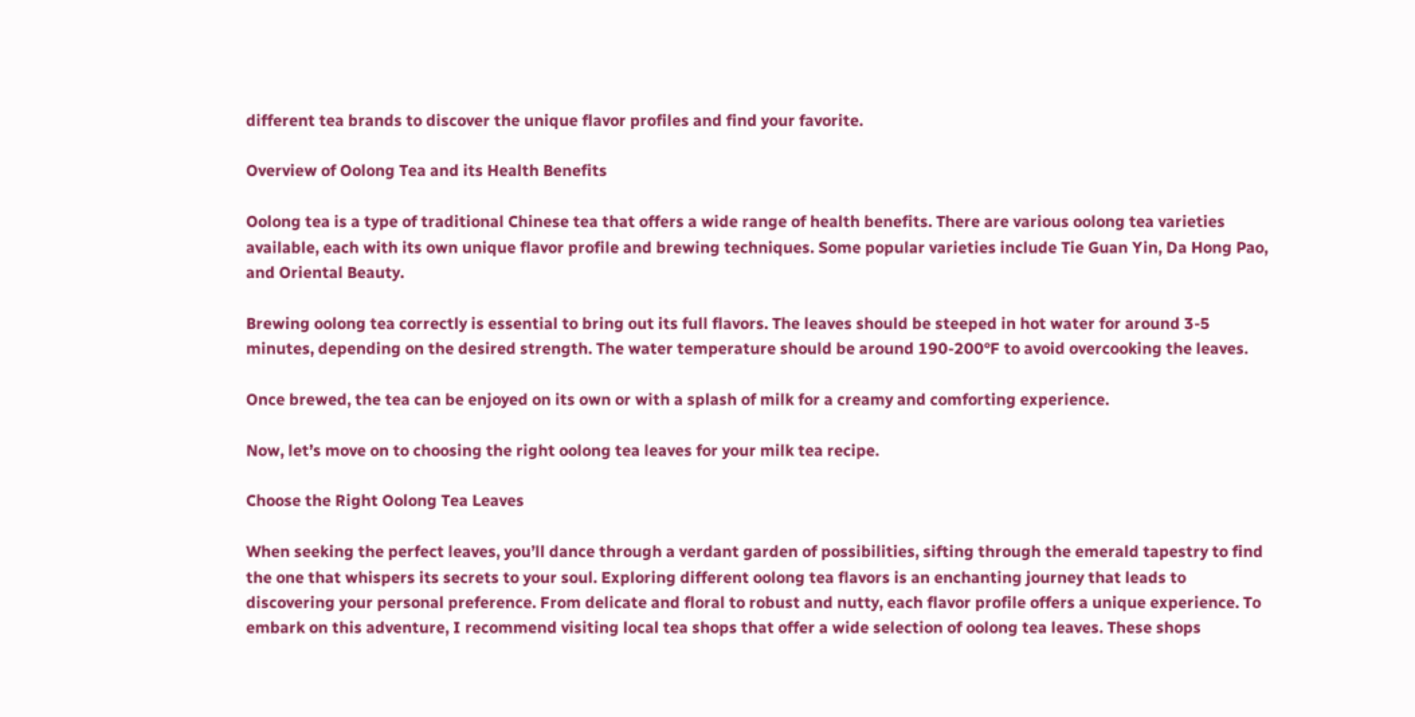different tea brands to discover the unique flavor profiles and find your favorite.

Overview of Oolong Tea and its Health Benefits

Oolong tea is a type of traditional Chinese tea that offers a wide range of health benefits. There are various oolong tea varieties available, each with its own unique flavor profile and brewing techniques. Some popular varieties include Tie Guan Yin, Da Hong Pao, and Oriental Beauty.

Brewing oolong tea correctly is essential to bring out its full flavors. The leaves should be steeped in hot water for around 3-5 minutes, depending on the desired strength. The water temperature should be around 190-200°F to avoid overcooking the leaves.

Once brewed, the tea can be enjoyed on its own or with a splash of milk for a creamy and comforting experience.

Now, let’s move on to choosing the right oolong tea leaves for your milk tea recipe.

Choose the Right Oolong Tea Leaves

When seeking the perfect leaves, you’ll dance through a verdant garden of possibilities, sifting through the emerald tapestry to find the one that whispers its secrets to your soul. Exploring different oolong tea flavors is an enchanting journey that leads to discovering your personal preference. From delicate and floral to robust and nutty, each flavor profile offers a unique experience. To embark on this adventure, I recommend visiting local tea shops that offer a wide selection of oolong tea leaves. These shops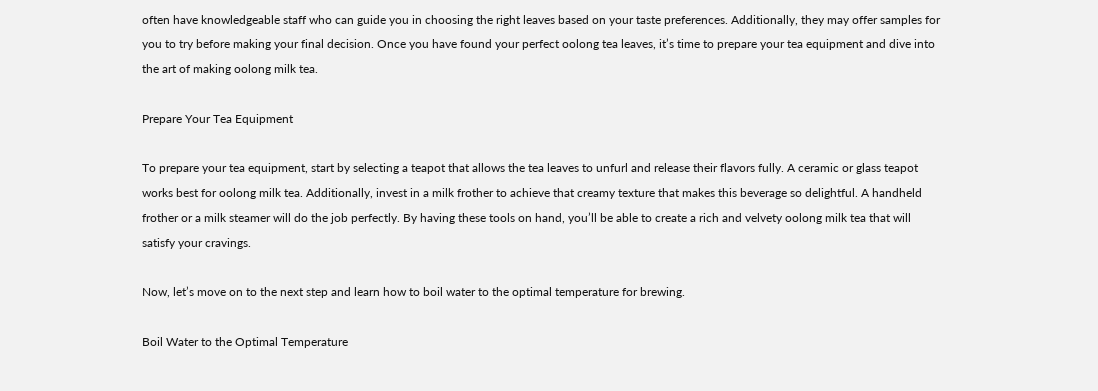often have knowledgeable staff who can guide you in choosing the right leaves based on your taste preferences. Additionally, they may offer samples for you to try before making your final decision. Once you have found your perfect oolong tea leaves, it’s time to prepare your tea equipment and dive into the art of making oolong milk tea.

Prepare Your Tea Equipment

To prepare your tea equipment, start by selecting a teapot that allows the tea leaves to unfurl and release their flavors fully. A ceramic or glass teapot works best for oolong milk tea. Additionally, invest in a milk frother to achieve that creamy texture that makes this beverage so delightful. A handheld frother or a milk steamer will do the job perfectly. By having these tools on hand, you’ll be able to create a rich and velvety oolong milk tea that will satisfy your cravings.

Now, let’s move on to the next step and learn how to boil water to the optimal temperature for brewing.

Boil Water to the Optimal Temperature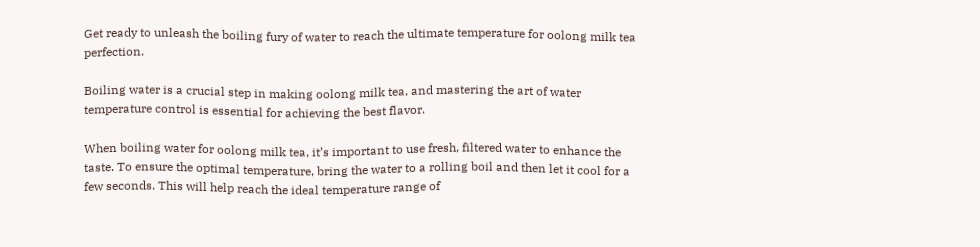Get ready to unleash the boiling fury of water to reach the ultimate temperature for oolong milk tea perfection.

Boiling water is a crucial step in making oolong milk tea, and mastering the art of water temperature control is essential for achieving the best flavor.

When boiling water for oolong milk tea, it’s important to use fresh, filtered water to enhance the taste. To ensure the optimal temperature, bring the water to a rolling boil and then let it cool for a few seconds. This will help reach the ideal temperature range of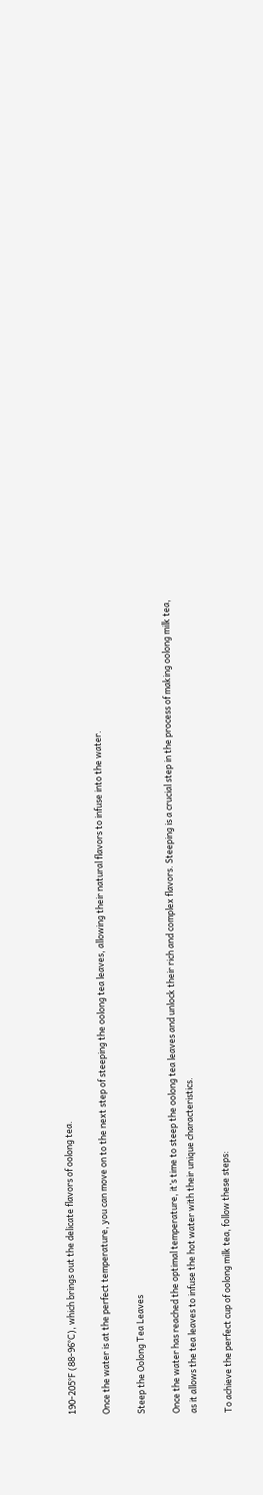190-205°F (88-96°C), which brings out the delicate flavors of oolong tea.

Once the water is at the perfect temperature, you can move on to the next step of steeping the oolong tea leaves, allowing their natural flavors to infuse into the water.

Steep the Oolong Tea Leaves

Once the water has reached the optimal temperature, it’s time to steep the oolong tea leaves and unlock their rich and complex flavors. Steeping is a crucial step in the process of making oolong milk tea, as it allows the tea leaves to infuse the hot water with their unique characteristics.

To achieve the perfect cup of oolong milk tea, follow these steps: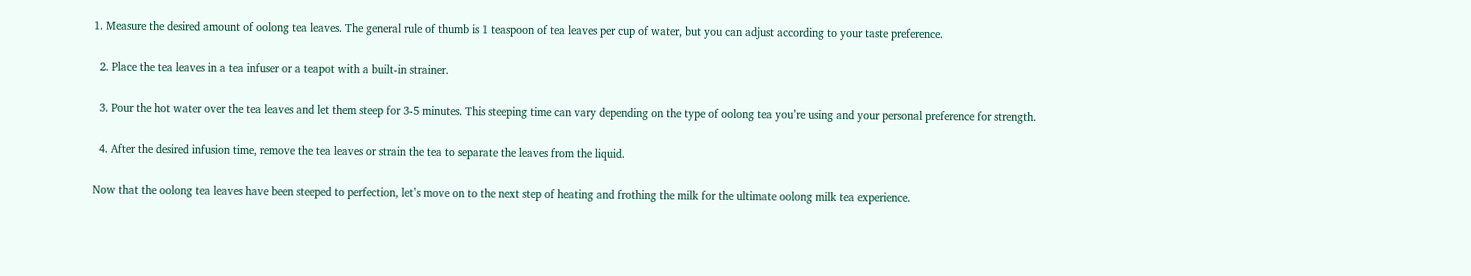1. Measure the desired amount of oolong tea leaves. The general rule of thumb is 1 teaspoon of tea leaves per cup of water, but you can adjust according to your taste preference.

  2. Place the tea leaves in a tea infuser or a teapot with a built-in strainer.

  3. Pour the hot water over the tea leaves and let them steep for 3-5 minutes. This steeping time can vary depending on the type of oolong tea you’re using and your personal preference for strength.

  4. After the desired infusion time, remove the tea leaves or strain the tea to separate the leaves from the liquid.

Now that the oolong tea leaves have been steeped to perfection, let’s move on to the next step of heating and frothing the milk for the ultimate oolong milk tea experience.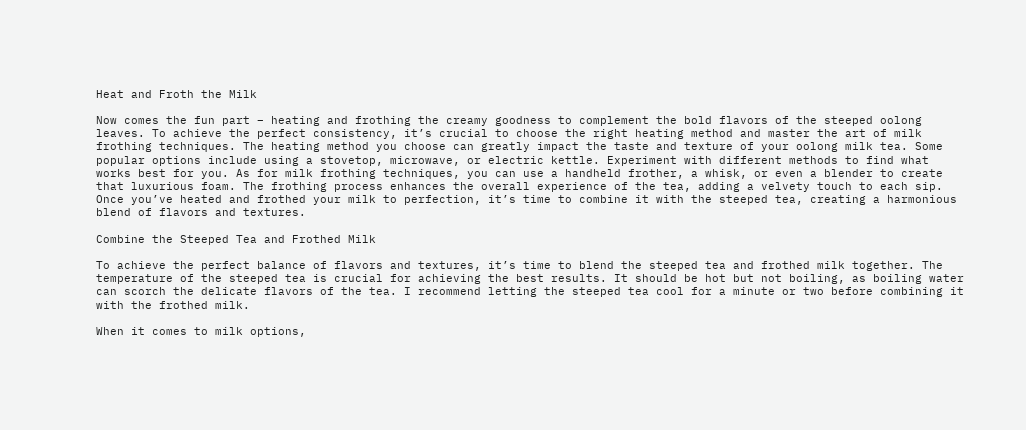Heat and Froth the Milk

Now comes the fun part – heating and frothing the creamy goodness to complement the bold flavors of the steeped oolong leaves. To achieve the perfect consistency, it’s crucial to choose the right heating method and master the art of milk frothing techniques. The heating method you choose can greatly impact the taste and texture of your oolong milk tea. Some popular options include using a stovetop, microwave, or electric kettle. Experiment with different methods to find what works best for you. As for milk frothing techniques, you can use a handheld frother, a whisk, or even a blender to create that luxurious foam. The frothing process enhances the overall experience of the tea, adding a velvety touch to each sip. Once you’ve heated and frothed your milk to perfection, it’s time to combine it with the steeped tea, creating a harmonious blend of flavors and textures.

Combine the Steeped Tea and Frothed Milk

To achieve the perfect balance of flavors and textures, it’s time to blend the steeped tea and frothed milk together. The temperature of the steeped tea is crucial for achieving the best results. It should be hot but not boiling, as boiling water can scorch the delicate flavors of the tea. I recommend letting the steeped tea cool for a minute or two before combining it with the frothed milk.

When it comes to milk options,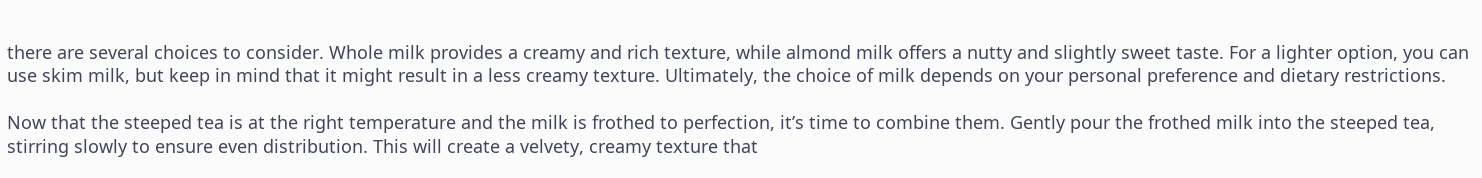there are several choices to consider. Whole milk provides a creamy and rich texture, while almond milk offers a nutty and slightly sweet taste. For a lighter option, you can use skim milk, but keep in mind that it might result in a less creamy texture. Ultimately, the choice of milk depends on your personal preference and dietary restrictions.

Now that the steeped tea is at the right temperature and the milk is frothed to perfection, it’s time to combine them. Gently pour the frothed milk into the steeped tea, stirring slowly to ensure even distribution. This will create a velvety, creamy texture that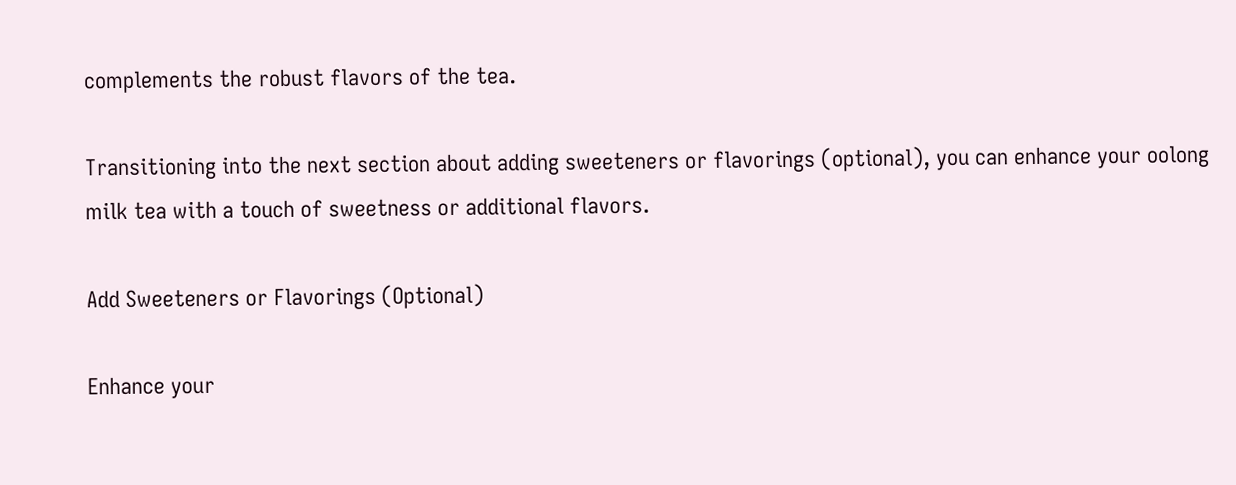complements the robust flavors of the tea.

Transitioning into the next section about adding sweeteners or flavorings (optional), you can enhance your oolong milk tea with a touch of sweetness or additional flavors.

Add Sweeteners or Flavorings (Optional)

Enhance your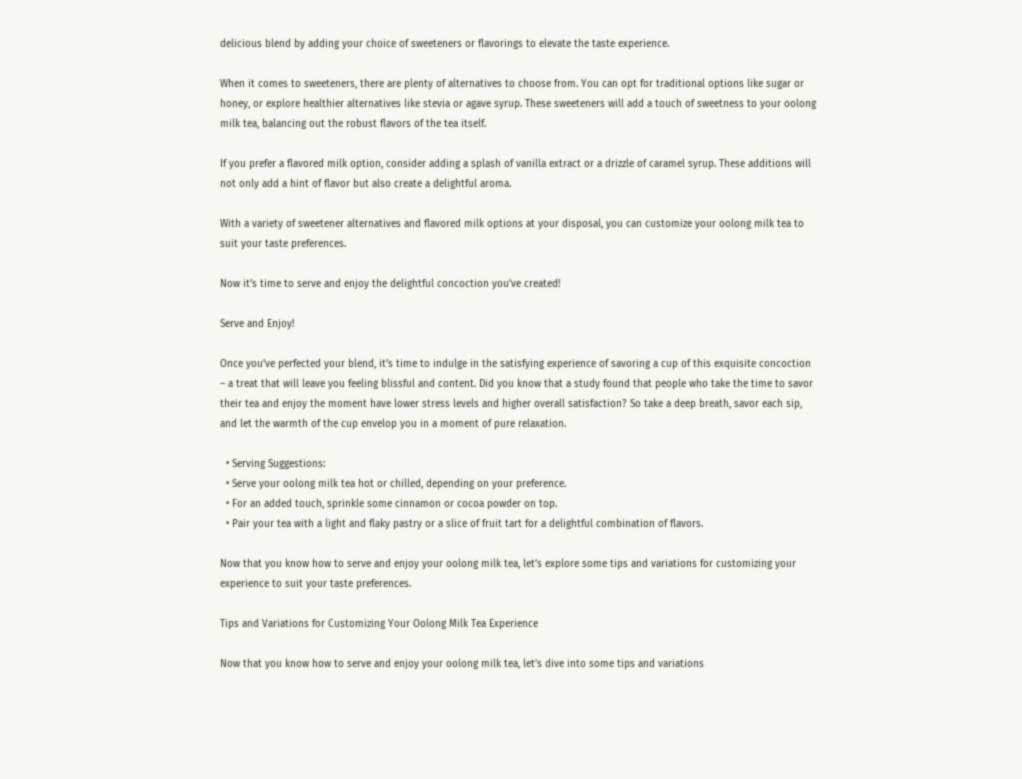delicious blend by adding your choice of sweeteners or flavorings to elevate the taste experience.

When it comes to sweeteners, there are plenty of alternatives to choose from. You can opt for traditional options like sugar or honey, or explore healthier alternatives like stevia or agave syrup. These sweeteners will add a touch of sweetness to your oolong milk tea, balancing out the robust flavors of the tea itself.

If you prefer a flavored milk option, consider adding a splash of vanilla extract or a drizzle of caramel syrup. These additions will not only add a hint of flavor but also create a delightful aroma.

With a variety of sweetener alternatives and flavored milk options at your disposal, you can customize your oolong milk tea to suit your taste preferences.

Now it’s time to serve and enjoy the delightful concoction you’ve created!

Serve and Enjoy!

Once you’ve perfected your blend, it’s time to indulge in the satisfying experience of savoring a cup of this exquisite concoction – a treat that will leave you feeling blissful and content. Did you know that a study found that people who take the time to savor their tea and enjoy the moment have lower stress levels and higher overall satisfaction? So take a deep breath, savor each sip, and let the warmth of the cup envelop you in a moment of pure relaxation.

  • Serving Suggestions:
  • Serve your oolong milk tea hot or chilled, depending on your preference.
  • For an added touch, sprinkle some cinnamon or cocoa powder on top.
  • Pair your tea with a light and flaky pastry or a slice of fruit tart for a delightful combination of flavors.

Now that you know how to serve and enjoy your oolong milk tea, let’s explore some tips and variations for customizing your experience to suit your taste preferences.

Tips and Variations for Customizing Your Oolong Milk Tea Experience

Now that you know how to serve and enjoy your oolong milk tea, let’s dive into some tips and variations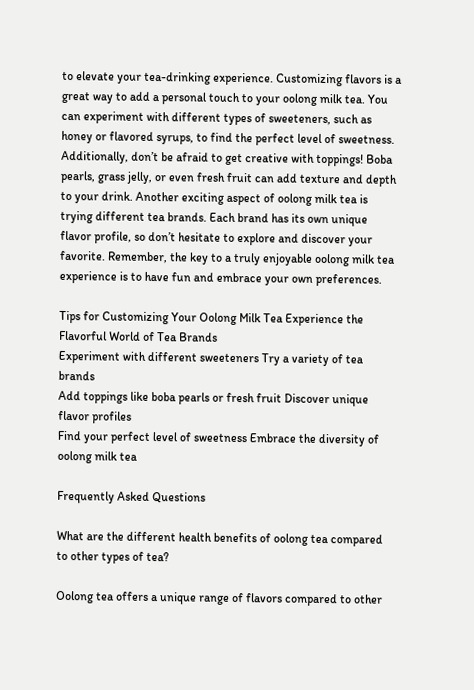to elevate your tea-drinking experience. Customizing flavors is a great way to add a personal touch to your oolong milk tea. You can experiment with different types of sweeteners, such as honey or flavored syrups, to find the perfect level of sweetness. Additionally, don’t be afraid to get creative with toppings! Boba pearls, grass jelly, or even fresh fruit can add texture and depth to your drink. Another exciting aspect of oolong milk tea is trying different tea brands. Each brand has its own unique flavor profile, so don’t hesitate to explore and discover your favorite. Remember, the key to a truly enjoyable oolong milk tea experience is to have fun and embrace your own preferences.

Tips for Customizing Your Oolong Milk Tea Experience the Flavorful World of Tea Brands
Experiment with different sweeteners Try a variety of tea brands
Add toppings like boba pearls or fresh fruit Discover unique flavor profiles
Find your perfect level of sweetness Embrace the diversity of oolong milk tea

Frequently Asked Questions

What are the different health benefits of oolong tea compared to other types of tea?

Oolong tea offers a unique range of flavors compared to other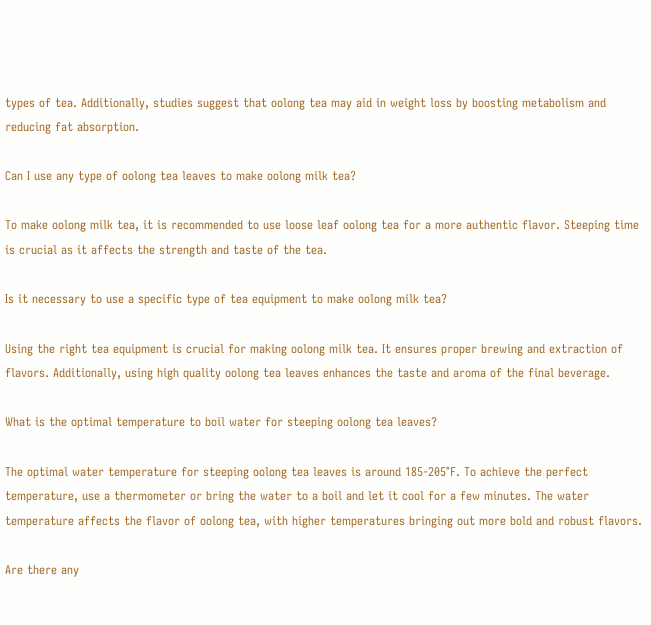types of tea. Additionally, studies suggest that oolong tea may aid in weight loss by boosting metabolism and reducing fat absorption.

Can I use any type of oolong tea leaves to make oolong milk tea?

To make oolong milk tea, it is recommended to use loose leaf oolong tea for a more authentic flavor. Steeping time is crucial as it affects the strength and taste of the tea.

Is it necessary to use a specific type of tea equipment to make oolong milk tea?

Using the right tea equipment is crucial for making oolong milk tea. It ensures proper brewing and extraction of flavors. Additionally, using high quality oolong tea leaves enhances the taste and aroma of the final beverage.

What is the optimal temperature to boil water for steeping oolong tea leaves?

The optimal water temperature for steeping oolong tea leaves is around 185-205°F. To achieve the perfect temperature, use a thermometer or bring the water to a boil and let it cool for a few minutes. The water temperature affects the flavor of oolong tea, with higher temperatures bringing out more bold and robust flavors.

Are there any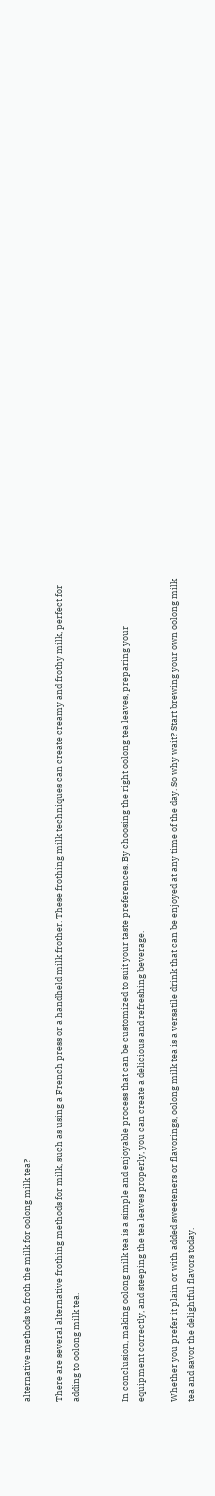alternative methods to froth the milk for oolong milk tea?

There are several alternative frothing methods for milk, such as using a French press or a handheld milk frother. These frothing milk techniques can create creamy and frothy milk, perfect for adding to oolong milk tea.


In conclusion, making oolong milk tea is a simple and enjoyable process that can be customized to suit your taste preferences. By choosing the right oolong tea leaves, preparing your equipment correctly, and steeping the tea leaves properly, you can create a delicious and refreshing beverage.

Whether you prefer it plain or with added sweeteners or flavorings, oolong milk tea is a versatile drink that can be enjoyed at any time of the day. So why wait? Start brewing your own oolong milk tea and savor the delightful flavors today.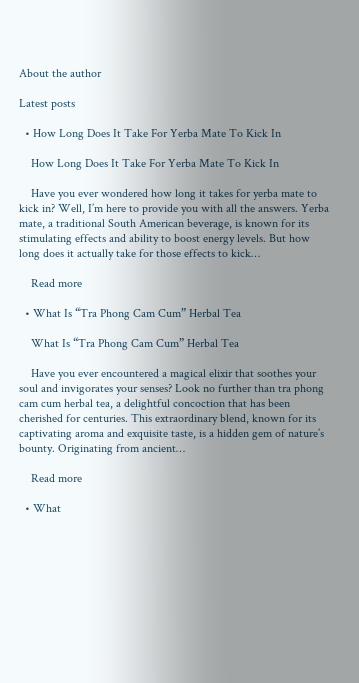About the author

Latest posts

  • How Long Does It Take For Yerba Mate To Kick In

    How Long Does It Take For Yerba Mate To Kick In

    Have you ever wondered how long it takes for yerba mate to kick in? Well, I’m here to provide you with all the answers. Yerba mate, a traditional South American beverage, is known for its stimulating effects and ability to boost energy levels. But how long does it actually take for those effects to kick…

    Read more

  • What Is “Tra Phong Cam Cum” Herbal Tea

    What Is “Tra Phong Cam Cum” Herbal Tea

    Have you ever encountered a magical elixir that soothes your soul and invigorates your senses? Look no further than tra phong cam cum herbal tea, a delightful concoction that has been cherished for centuries. This extraordinary blend, known for its captivating aroma and exquisite taste, is a hidden gem of nature’s bounty. Originating from ancient…

    Read more

  • What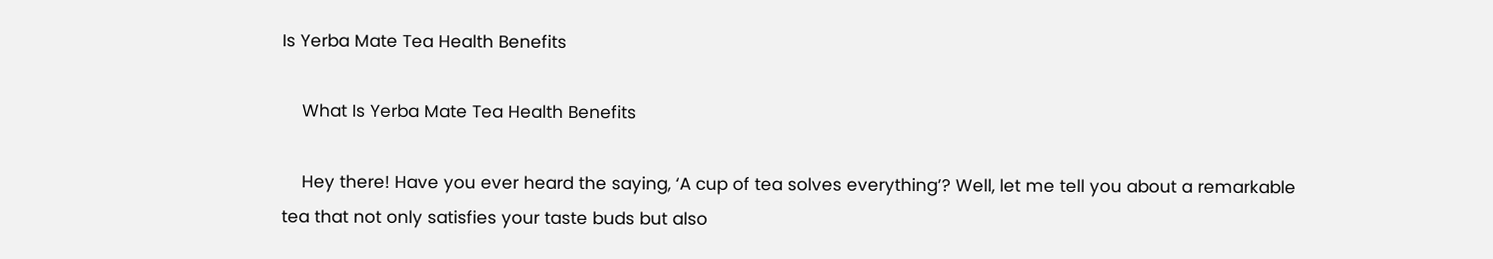Is Yerba Mate Tea Health Benefits

    What Is Yerba Mate Tea Health Benefits

    Hey there! Have you ever heard the saying, ‘A cup of tea solves everything’? Well, let me tell you about a remarkable tea that not only satisfies your taste buds but also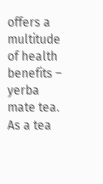offers a multitude of health benefits – yerba mate tea. As a tea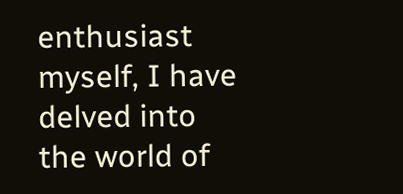enthusiast myself, I have delved into the world of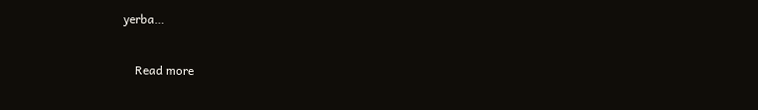yerba…

    Read more